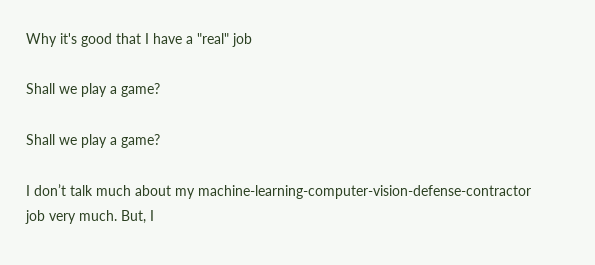Why it's good that I have a "real" job

Shall we play a game?

Shall we play a game?

I don’t talk much about my machine-learning-computer-vision-defense-contractor job very much. But, I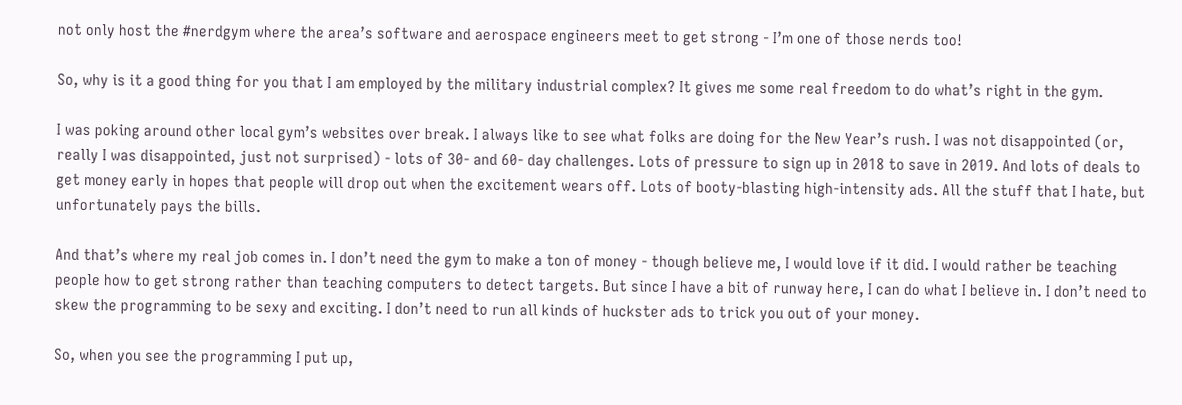not only host the #nerdgym where the area’s software and aerospace engineers meet to get strong - I’m one of those nerds too!

So, why is it a good thing for you that I am employed by the military industrial complex? It gives me some real freedom to do what’s right in the gym.

I was poking around other local gym’s websites over break. I always like to see what folks are doing for the New Year’s rush. I was not disappointed (or, really I was disappointed, just not surprised) - lots of 30- and 60- day challenges. Lots of pressure to sign up in 2018 to save in 2019. And lots of deals to get money early in hopes that people will drop out when the excitement wears off. Lots of booty-blasting high-intensity ads. All the stuff that I hate, but unfortunately pays the bills.

And that’s where my real job comes in. I don’t need the gym to make a ton of money - though believe me, I would love if it did. I would rather be teaching people how to get strong rather than teaching computers to detect targets. But since I have a bit of runway here, I can do what I believe in. I don’t need to skew the programming to be sexy and exciting. I don’t need to run all kinds of huckster ads to trick you out of your money.

So, when you see the programming I put up,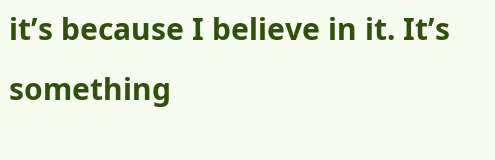it’s because I believe in it. It’s something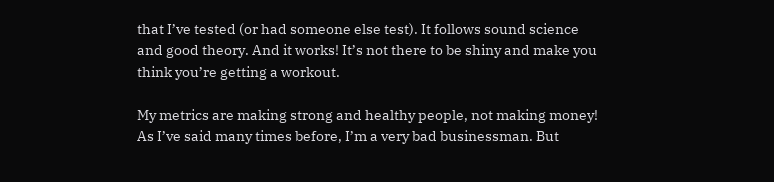that I’ve tested (or had someone else test). It follows sound science and good theory. And it works! It’s not there to be shiny and make you think you’re getting a workout.

My metrics are making strong and healthy people, not making money! As I’ve said many times before, I’m a very bad businessman. But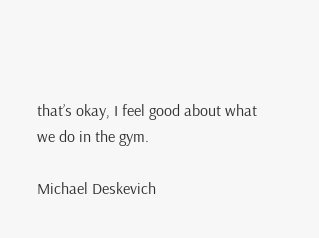that’s okay, I feel good about what we do in the gym.

Michael Deskevich